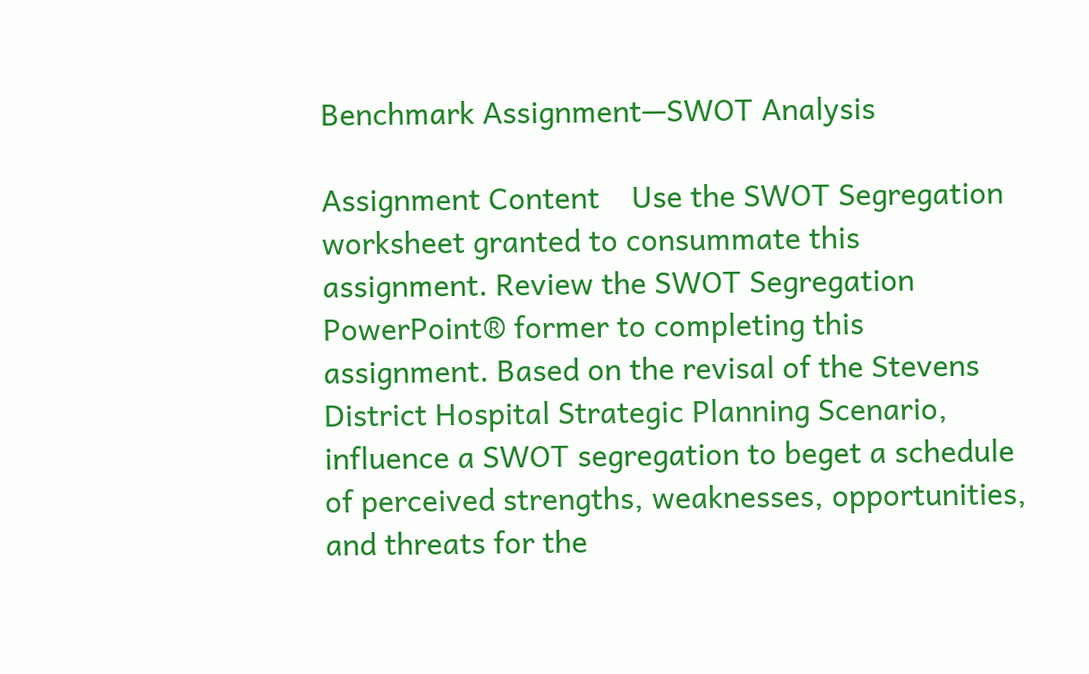Benchmark Assignment—SWOT Analysis

Assignment Content    Use the SWOT Segregation worksheet granted to consummate this assignment. Review the SWOT Segregation PowerPoint® former to completing this assignment. Based on the revisal of the Stevens District Hospital Strategic Planning Scenario, influence a SWOT segregation to beget a schedule of perceived strengths, weaknesses, opportunities, and threats for the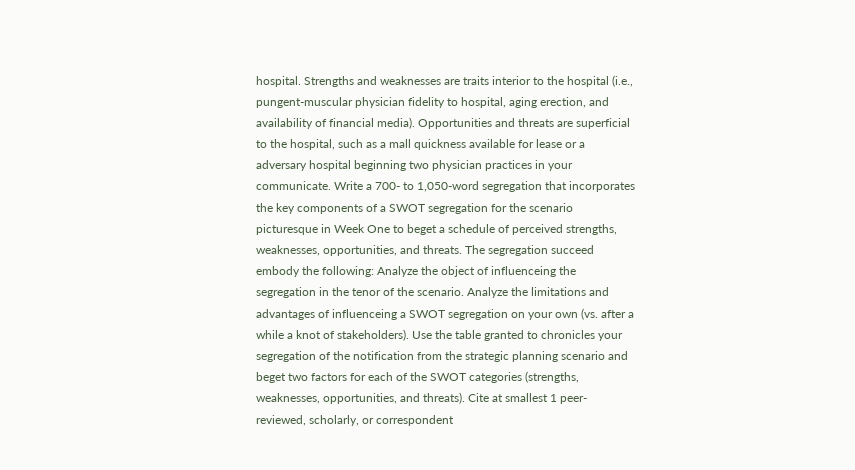hospital. Strengths and weaknesses are traits interior to the hospital (i.e., pungent-muscular physician fidelity to hospital, aging erection, and availability of financial media). Opportunities and threats are superficial to the hospital, such as a mall quickness available for lease or a adversary hospital beginning two physician practices in your communicate. Write a 700- to 1,050-word segregation that incorporates the key components of a SWOT segregation for the scenario picturesque in Week One to beget a schedule of perceived strengths, weaknesses, opportunities, and threats. The segregation succeed embody the following: Analyze the object of influenceing the segregation in the tenor of the scenario. Analyze the limitations and advantages of influenceing a SWOT segregation on your own (vs. after a while a knot of stakeholders). Use the table granted to chronicles your segregation of the notification from the strategic planning scenario and beget two factors for each of the SWOT categories (strengths, weaknesses, opportunities, and threats). Cite at smallest 1 peer-reviewed, scholarly, or correspondent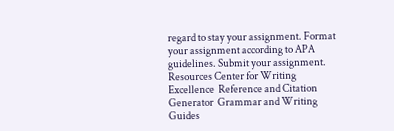regard to stay your assignment. Format your assignment according to APA guidelines. Submit your assignment. Resources Center for Writing Excellence  Reference and Citation Generator  Grammar and Writing Guides